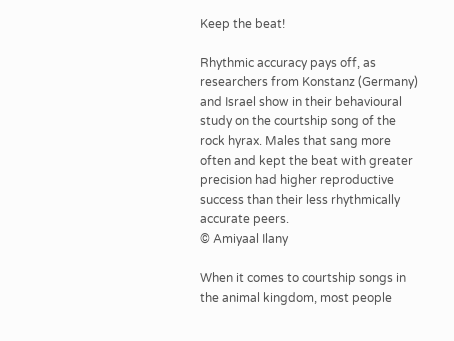Keep the beat!

Rhythmic accuracy pays off, as researchers from Konstanz (Germany) and Israel show in their behavioural study on the courtship song of the rock hyrax. Males that sang more often and kept the beat with greater precision had higher reproductive success than their less rhythmically accurate peers.
© Amiyaal Ilany

When it comes to courtship songs in the animal kingdom, most people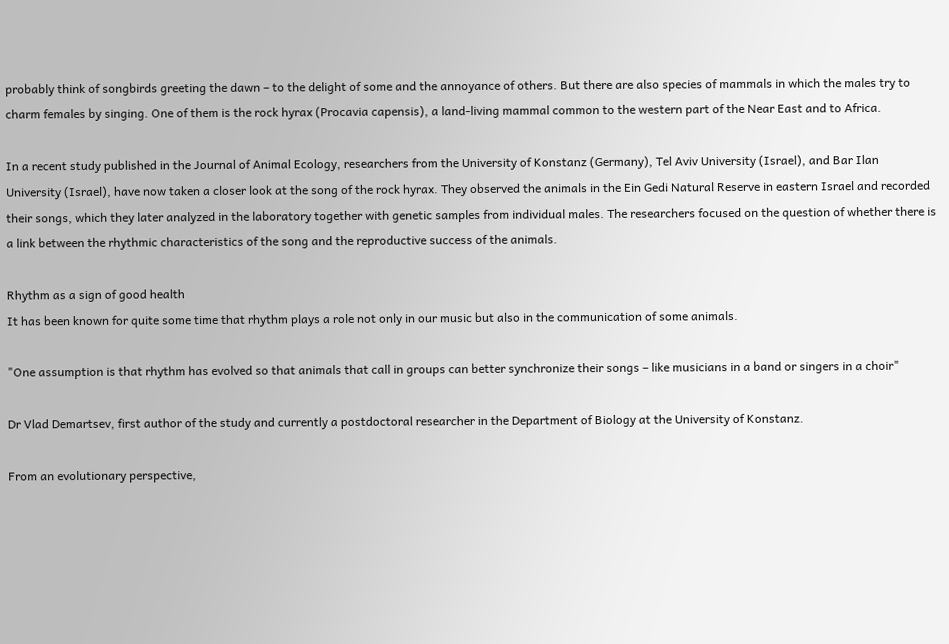probably think of songbirds greeting the dawn – to the delight of some and the annoyance of others. But there are also species of mammals in which the males try to charm females by singing. One of them is the rock hyrax (Procavia capensis), a land-living mammal common to the western part of the Near East and to Africa.

In a recent study published in the Journal of Animal Ecology, researchers from the University of Konstanz (Germany), Tel Aviv University (Israel), and Bar Ilan University (Israel), have now taken a closer look at the song of the rock hyrax. They observed the animals in the Ein Gedi Natural Reserve in eastern Israel and recorded their songs, which they later analyzed in the laboratory together with genetic samples from individual males. The researchers focused on the question of whether there is a link between the rhythmic characteristics of the song and the reproductive success of the animals.

Rhythm as a sign of good health
It has been known for quite some time that rhythm plays a role not only in our music but also in the communication of some animals.

"One assumption is that rhythm has evolved so that animals that call in groups can better synchronize their songs – like musicians in a band or singers in a choir"

Dr Vlad Demartsev, first author of the study and currently a postdoctoral researcher in the Department of Biology at the University of Konstanz.

From an evolutionary perspective,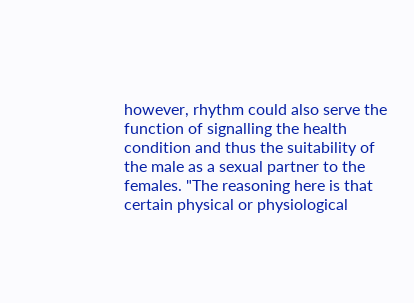however, rhythm could also serve the function of signalling the health condition and thus the suitability of the male as a sexual partner to the females. "The reasoning here is that certain physical or physiological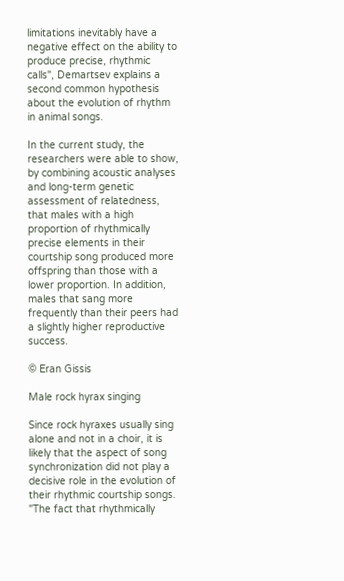limitations inevitably have a negative effect on the ability to produce precise, rhythmic calls", Demartsev explains a second common hypothesis about the evolution of rhythm in animal songs.

In the current study, the researchers were able to show, by combining acoustic analyses and long-term genetic assessment of relatedness, that males with a high proportion of rhythmically precise elements in their courtship song produced more offspring than those with a lower proportion. In addition, males that sang more frequently than their peers had a slightly higher reproductive success.

© Eran Gissis

Male rock hyrax singing

Since rock hyraxes usually sing alone and not in a choir, it is likely that the aspect of song synchronization did not play a decisive role in the evolution of their rhythmic courtship songs. "The fact that rhythmically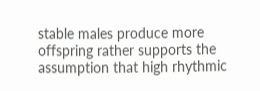stable males produce more offspring rather supports the assumption that high rhythmic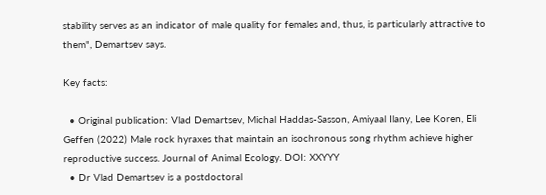stability serves as an indicator of male quality for females and, thus, is particularly attractive to them", Demartsev says.

Key facts:

  • Original publication: Vlad Demartsev, Michal Haddas-Sasson, Amiyaal Ilany, Lee Koren, Eli Geffen (2022) Male rock hyraxes that maintain an isochronous song rhythm achieve higher reproductive success. Journal of Animal Ecology. DOI: XXYYY
  • Dr Vlad Demartsev is a postdoctoral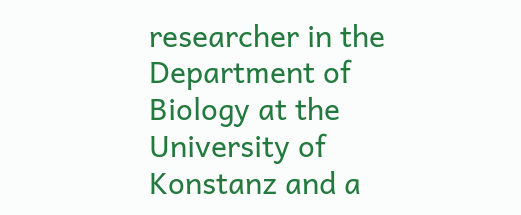researcher in the Department of Biology at the University of Konstanz and a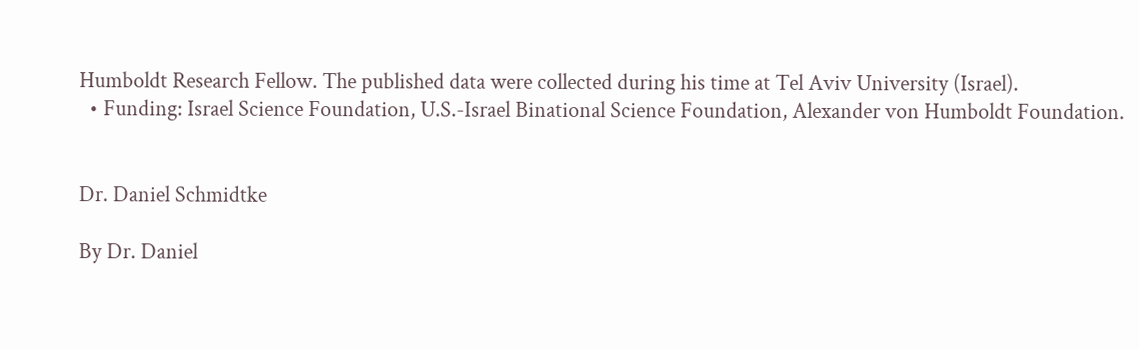Humboldt Research Fellow. The published data were collected during his time at Tel Aviv University (Israel).
  • Funding: Israel Science Foundation, U.S.-Israel Binational Science Foundation, Alexander von Humboldt Foundation.


Dr. Daniel Schmidtke

By Dr. Daniel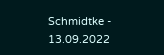Schmidtke - 13.09.2022